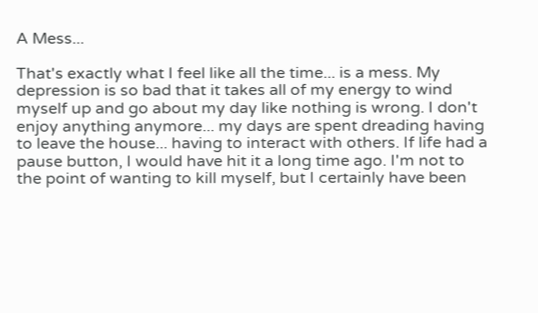A Mess...

That's exactly what I feel like all the time... is a mess. My depression is so bad that it takes all of my energy to wind myself up and go about my day like nothing is wrong. I don't enjoy anything anymore... my days are spent dreading having to leave the house... having to interact with others. If life had a pause button, I would have hit it a long time ago. I'm not to the point of wanting to kill myself, but I certainly have been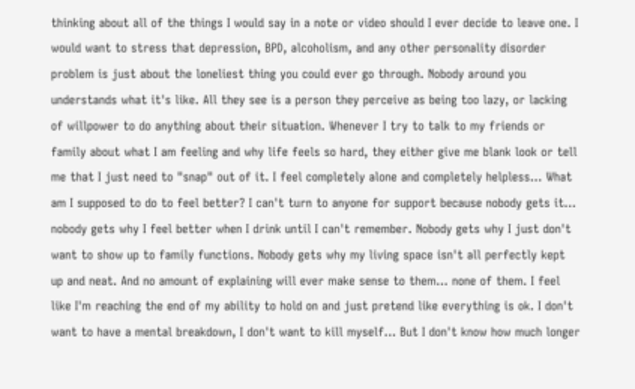thinking about all of the things I would say in a note or video should I ever decide to leave one. I would want to stress that depression, BPD, alcoholism, and any other personality disorder problem is just about the loneliest thing you could ever go through. Nobody around you understands what it's like. All they see is a person they perceive as being too lazy, or lacking of willpower to do anything about their situation. Whenever I try to talk to my friends or family about what I am feeling and why life feels so hard, they either give me blank look or tell me that I just need to "snap" out of it. I feel completely alone and completely helpless... What am I supposed to do to feel better? I can't turn to anyone for support because nobody gets it... nobody gets why I feel better when I drink until I can't remember. Nobody gets why I just don't want to show up to family functions. Nobody gets why my living space isn't all perfectly kept up and neat. And no amount of explaining will ever make sense to them... none of them. I feel like I'm reaching the end of my ability to hold on and just pretend like everything is ok. I don't want to have a mental breakdown, I don't want to kill myself... But I don't know how much longer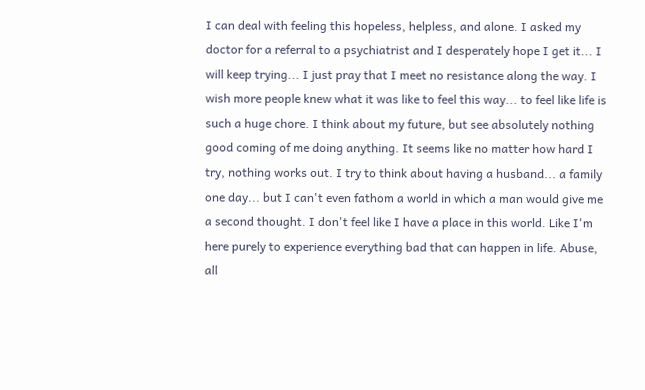I can deal with feeling this hopeless, helpless, and alone. I asked my doctor for a referral to a psychiatrist and I desperately hope I get it... I will keep trying... I just pray that I meet no resistance along the way. I wish more people knew what it was like to feel this way... to feel like life is such a huge chore. I think about my future, but see absolutely nothing good coming of me doing anything. It seems like no matter how hard I try, nothing works out. I try to think about having a husband... a family one day... but I can't even fathom a world in which a man would give me a second thought. I don't feel like I have a place in this world. Like I'm here purely to experience everything bad that can happen in life. Abuse, all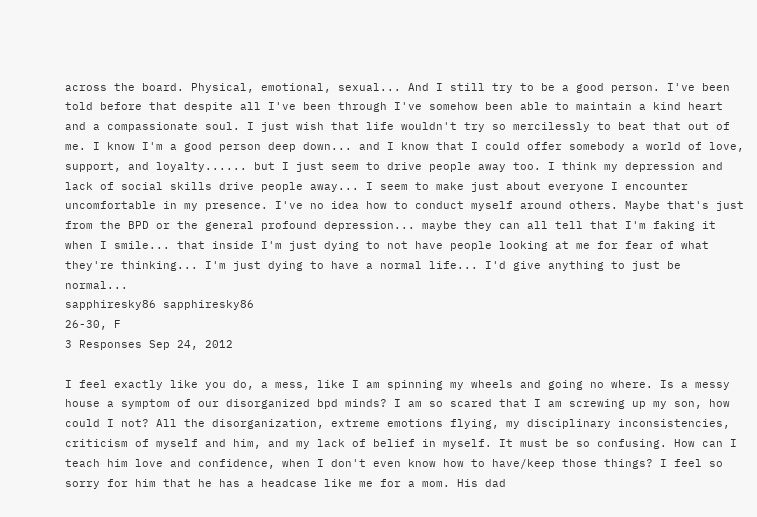across the board. Physical, emotional, sexual... And I still try to be a good person. I've been told before that despite all I've been through I've somehow been able to maintain a kind heart and a compassionate soul. I just wish that life wouldn't try so mercilessly to beat that out of me. I know I'm a good person deep down... and I know that I could offer somebody a world of love, support, and loyalty...... but I just seem to drive people away too. I think my depression and lack of social skills drive people away... I seem to make just about everyone I encounter uncomfortable in my presence. I've no idea how to conduct myself around others. Maybe that's just from the BPD or the general profound depression... maybe they can all tell that I'm faking it when I smile... that inside I'm just dying to not have people looking at me for fear of what they're thinking... I'm just dying to have a normal life... I'd give anything to just be normal...
sapphiresky86 sapphiresky86
26-30, F
3 Responses Sep 24, 2012

I feel exactly like you do, a mess, like I am spinning my wheels and going no where. Is a messy house a symptom of our disorganized bpd minds? I am so scared that I am screwing up my son, how could I not? All the disorganization, extreme emotions flying, my disciplinary inconsistencies, criticism of myself and him, and my lack of belief in myself. It must be so confusing. How can I teach him love and confidence, when I don't even know how to have/keep those things? I feel so sorry for him that he has a headcase like me for a mom. His dad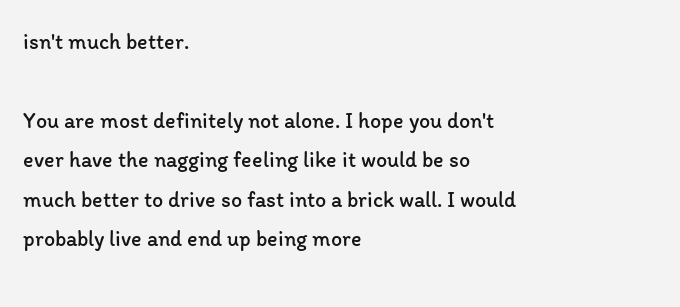isn't much better.

You are most definitely not alone. I hope you don't ever have the nagging feeling like it would be so much better to drive so fast into a brick wall. I would probably live and end up being more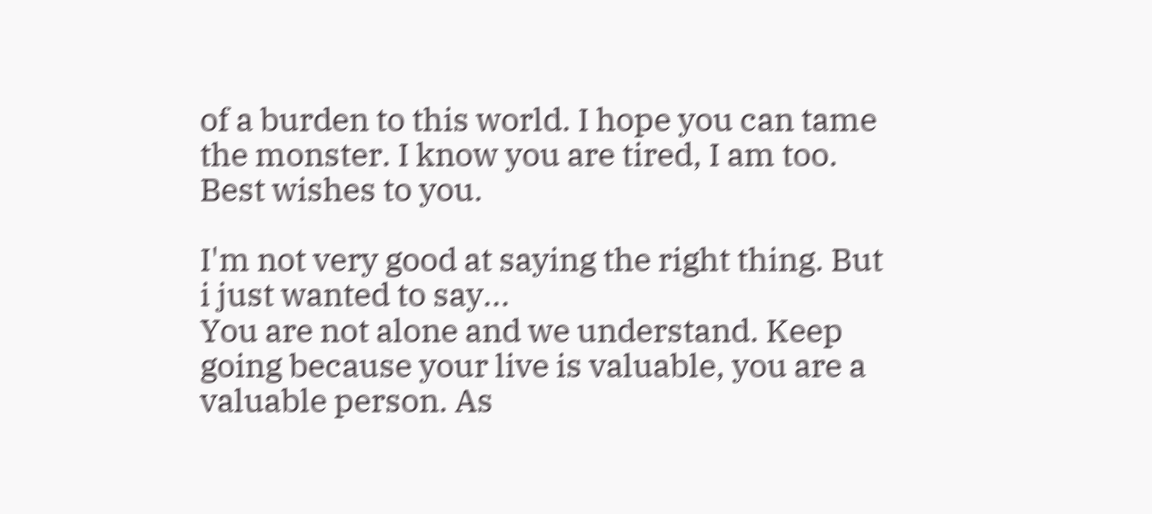of a burden to this world. I hope you can tame the monster. I know you are tired, I am too. Best wishes to you.

I'm not very good at saying the right thing. But i just wanted to say...
You are not alone and we understand. Keep going because your live is valuable, you are a valuable person. As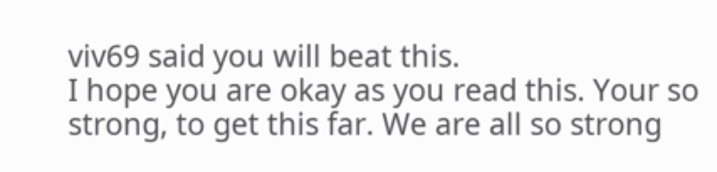viv69 said you will beat this.
I hope you are okay as you read this. Your so strong, to get this far. We are all so strong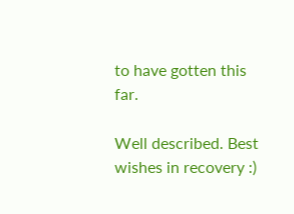to have gotten this far.

Well described. Best wishes in recovery :)